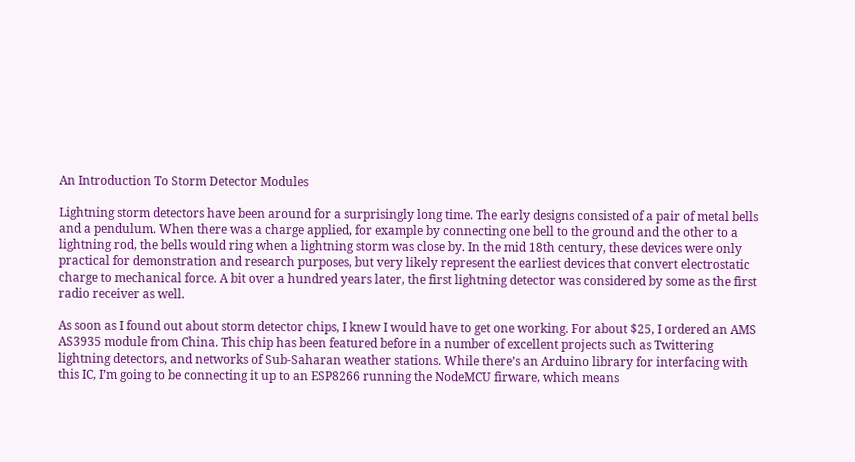An Introduction To Storm Detector Modules

Lightning storm detectors have been around for a surprisingly long time. The early designs consisted of a pair of metal bells and a pendulum. When there was a charge applied, for example by connecting one bell to the ground and the other to a lightning rod, the bells would ring when a lightning storm was close by. In the mid 18th century, these devices were only practical for demonstration and research purposes, but very likely represent the earliest devices that convert electrostatic charge to mechanical force. A bit over a hundred years later, the first lightning detector was considered by some as the first radio receiver as well.

As soon as I found out about storm detector chips, I knew I would have to get one working. For about $25, I ordered an AMS AS3935 module from China. This chip has been featured before in a number of excellent projects such as Twittering lightning detectors, and networks of Sub-Saharan weather stations. While there’s an Arduino library for interfacing with this IC, I’m going to be connecting it up to an ESP8266 running the NodeMCU firware, which means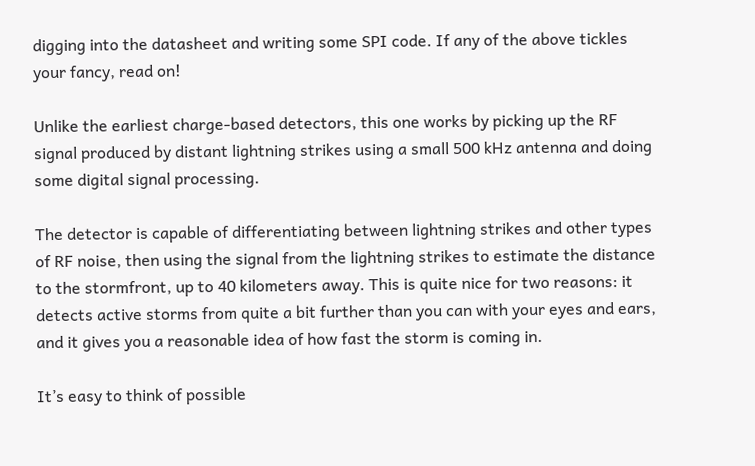digging into the datasheet and writing some SPI code. If any of the above tickles your fancy, read on!

Unlike the earliest charge-based detectors, this one works by picking up the RF signal produced by distant lightning strikes using a small 500 kHz antenna and doing some digital signal processing.

The detector is capable of differentiating between lightning strikes and other types of RF noise, then using the signal from the lightning strikes to estimate the distance to the stormfront, up to 40 kilometers away. This is quite nice for two reasons: it detects active storms from quite a bit further than you can with your eyes and ears, and it gives you a reasonable idea of how fast the storm is coming in.

It’s easy to think of possible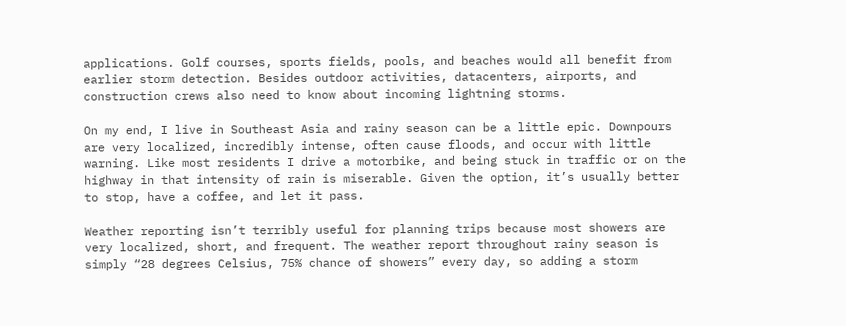applications. Golf courses, sports fields, pools, and beaches would all benefit from earlier storm detection. Besides outdoor activities, datacenters, airports, and construction crews also need to know about incoming lightning storms.

On my end, I live in Southeast Asia and rainy season can be a little epic. Downpours are very localized, incredibly intense, often cause floods, and occur with little warning. Like most residents I drive a motorbike, and being stuck in traffic or on the highway in that intensity of rain is miserable. Given the option, it’s usually better to stop, have a coffee, and let it pass.

Weather reporting isn’t terribly useful for planning trips because most showers are very localized, short, and frequent. The weather report throughout rainy season is simply “28 degrees Celsius, 75% chance of showers” every day, so adding a storm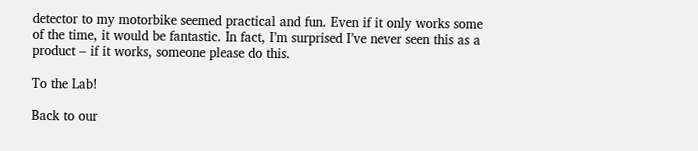detector to my motorbike seemed practical and fun. Even if it only works some of the time, it would be fantastic. In fact, I’m surprised I’ve never seen this as a product – if it works, someone please do this.

To the Lab!

Back to our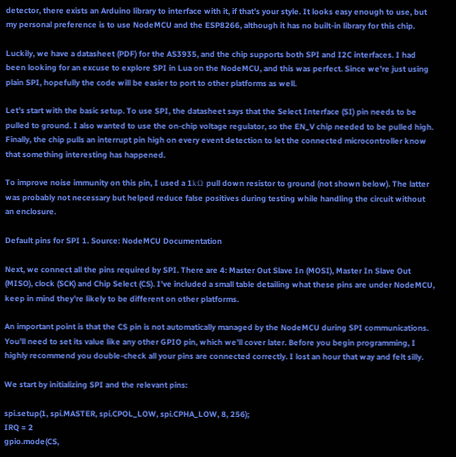detector, there exists an Arduino library to interface with it, if that’s your style. It looks easy enough to use, but my personal preference is to use NodeMCU and the ESP8266, although it has no built-in library for this chip.

Luckily, we have a datasheet (PDF) for the AS3935, and the chip supports both SPI and I2C interfaces. I had been looking for an excuse to explore SPI in Lua on the NodeMCU, and this was perfect. Since we’re just using plain SPI, hopefully the code will be easier to port to other platforms as well.

Let’s start with the basic setup. To use SPI, the datasheet says that the Select Interface (SI) pin needs to be pulled to ground. I also wanted to use the on-chip voltage regulator, so the EN_V chip needed to be pulled high. Finally, the chip pulls an interrupt pin high on every event detection to let the connected microcontroller know that something interesting has happened.

To improve noise immunity on this pin, I used a 1kΩ pull down resistor to ground (not shown below). The latter was probably not necessary but helped reduce false positives during testing while handling the circuit without an enclosure.

Default pins for SPI 1. Source: NodeMCU Documentation

Next, we connect all the pins required by SPI. There are 4: Master Out Slave In (MOSI), Master In Slave Out (MISO), clock (SCK) and Chip Select (CS). I’ve included a small table detailing what these pins are under NodeMCU, keep in mind they’re likely to be different on other platforms.

An important point is that the CS pin is not automatically managed by the NodeMCU during SPI communications. You’ll need to set its value like any other GPIO pin, which we’ll cover later. Before you begin programming, I highly recommend you double-check all your pins are connected correctly. I lost an hour that way and felt silly.

We start by initializing SPI and the relevant pins:

spi.setup(1, spi.MASTER, spi.CPOL_LOW, spi.CPHA_LOW, 8, 256);
IRQ = 2
gpio.mode(CS,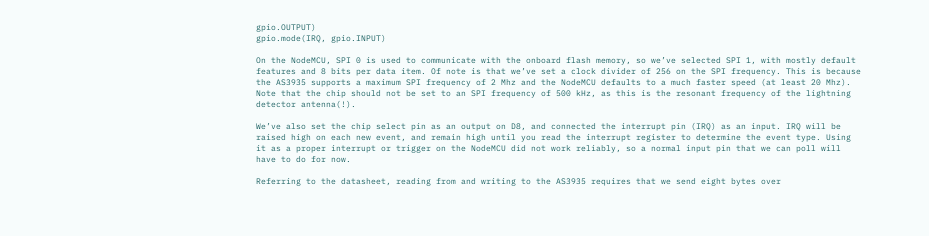gpio.OUTPUT)
gpio.mode(IRQ, gpio.INPUT)

On the NodeMCU, SPI 0 is used to communicate with the onboard flash memory, so we’ve selected SPI 1, with mostly default features and 8 bits per data item. Of note is that we’ve set a clock divider of 256 on the SPI frequency. This is because the AS3935 supports a maximum SPI frequency of 2 Mhz and the NodeMCU defaults to a much faster speed (at least 20 Mhz). Note that the chip should not be set to an SPI frequency of 500 kHz, as this is the resonant frequency of the lightning detector antenna(!).

We’ve also set the chip select pin as an output on D8, and connected the interrupt pin (IRQ) as an input. IRQ will be raised high on each new event, and remain high until you read the interrupt register to determine the event type. Using it as a proper interrupt or trigger on the NodeMCU did not work reliably, so a normal input pin that we can poll will have to do for now.

Referring to the datasheet, reading from and writing to the AS3935 requires that we send eight bytes over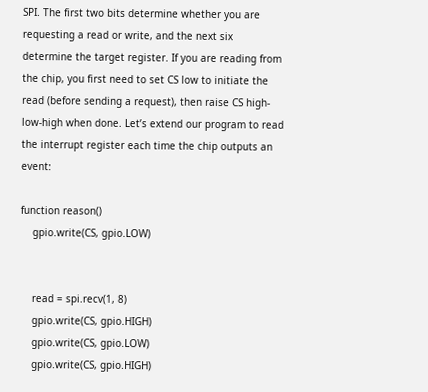SPI. The first two bits determine whether you are requesting a read or write, and the next six determine the target register. If you are reading from the chip, you first need to set CS low to initiate the read (before sending a request), then raise CS high-low-high when done. Let’s extend our program to read the interrupt register each time the chip outputs an event:

function reason()
    gpio.write(CS, gpio.LOW)


    read = spi.recv(1, 8)
    gpio.write(CS, gpio.HIGH)
    gpio.write(CS, gpio.LOW)
    gpio.write(CS, gpio.HIGH)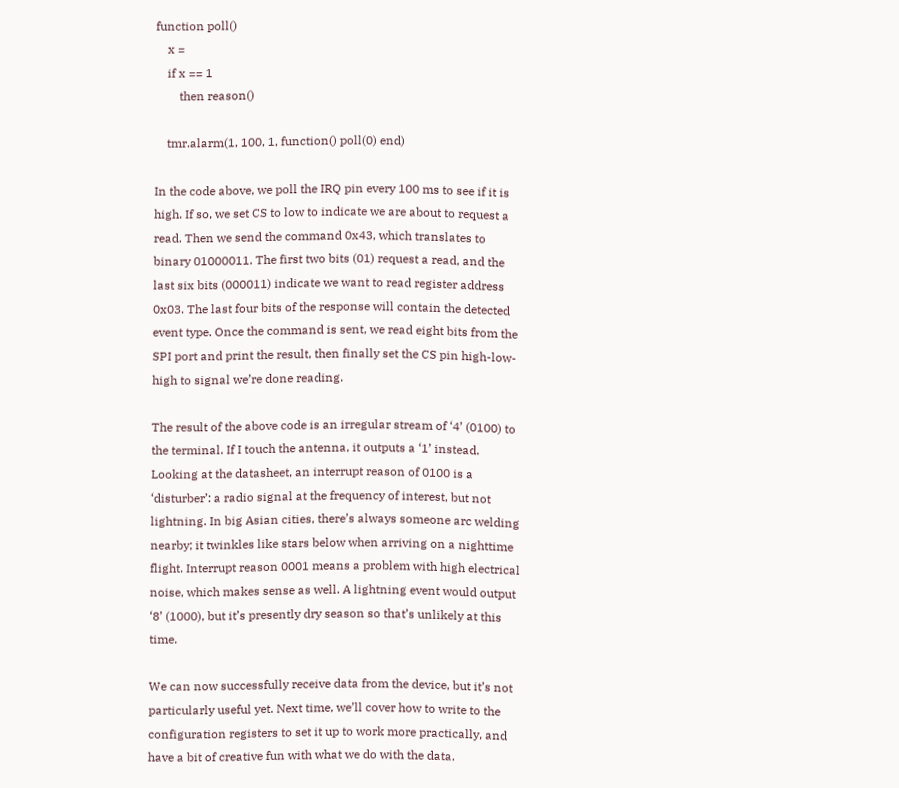function poll()
    x =
    if x == 1
        then reason()

    tmr.alarm(1, 100, 1, function() poll(0) end)

In the code above, we poll the IRQ pin every 100 ms to see if it is high. If so, we set CS to low to indicate we are about to request a read. Then we send the command 0x43, which translates to binary 01000011. The first two bits (01) request a read, and the last six bits (000011) indicate we want to read register address 0x03. The last four bits of the response will contain the detected event type. Once the command is sent, we read eight bits from the SPI port and print the result, then finally set the CS pin high-low-high to signal we’re done reading.

The result of the above code is an irregular stream of ‘4’ (0100) to the terminal. If I touch the antenna, it outputs a ‘1’ instead. Looking at the datasheet, an interrupt reason of 0100 is a ‘disturber’: a radio signal at the frequency of interest, but not lightning. In big Asian cities, there’s always someone arc welding nearby; it twinkles like stars below when arriving on a nighttime flight. Interrupt reason 0001 means a problem with high electrical noise, which makes sense as well. A lightning event would output ‘8’ (1000), but it’s presently dry season so that’s unlikely at this time.

We can now successfully receive data from the device, but it’s not particularly useful yet. Next time, we’ll cover how to write to the configuration registers to set it up to work more practically, and have a bit of creative fun with what we do with the data.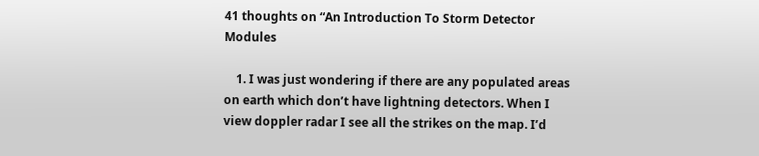41 thoughts on “An Introduction To Storm Detector Modules

    1. I was just wondering if there are any populated areas on earth which don’t have lightning detectors. When I view doppler radar I see all the strikes on the map. I’d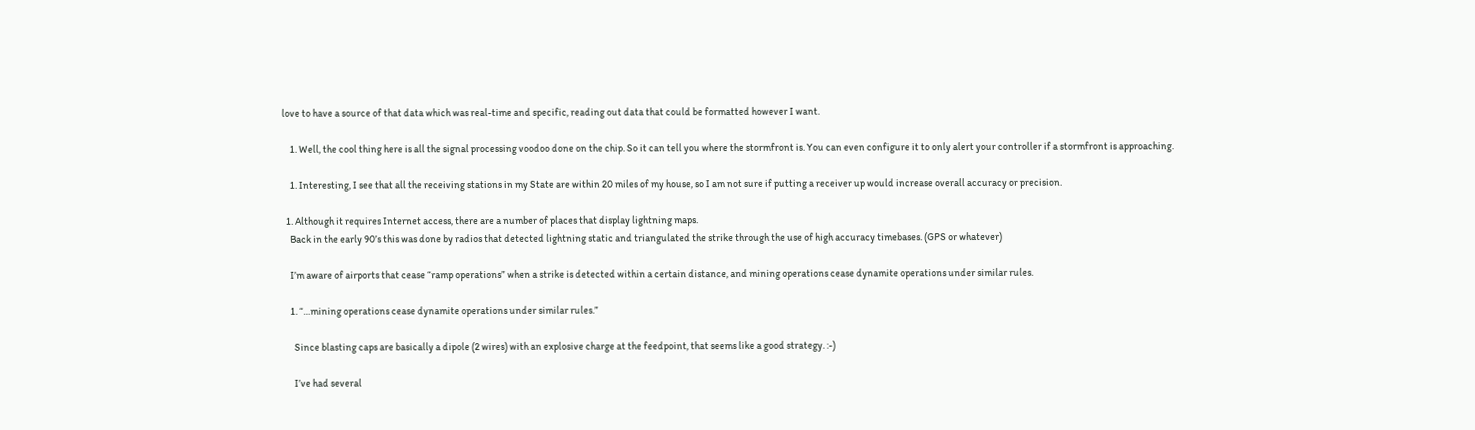love to have a source of that data which was real-time and specific, reading out data that could be formatted however I want.

    1. Well, the cool thing here is all the signal processing voodoo done on the chip. So it can tell you where the stormfront is. You can even configure it to only alert your controller if a stormfront is approaching.

    1. Interesting, I see that all the receiving stations in my State are within 20 miles of my house, so I am not sure if putting a receiver up would increase overall accuracy or precision.

  1. Although it requires Internet access, there are a number of places that display lightning maps.
    Back in the early 90’s this was done by radios that detected lightning static and triangulated the strike through the use of high accuracy timebases. (GPS or whatever)

    I’m aware of airports that cease “ramp operations” when a strike is detected within a certain distance, and mining operations cease dynamite operations under similar rules.

    1. “…mining operations cease dynamite operations under similar rules.”

      Since blasting caps are basically a dipole (2 wires) with an explosive charge at the feedpoint, that seems like a good strategy. :-)

      I’ve had several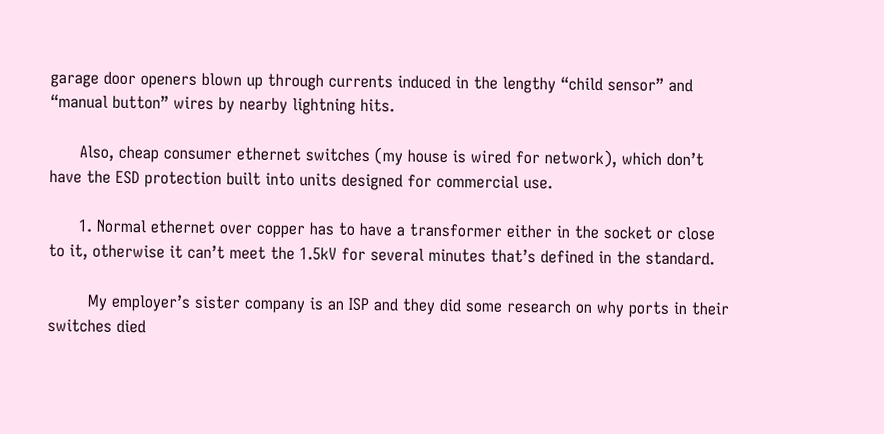garage door openers blown up through currents induced in the lengthy “child sensor” and “manual button” wires by nearby lightning hits.

      Also, cheap consumer ethernet switches (my house is wired for network), which don’t have the ESD protection built into units designed for commercial use.

      1. Normal ethernet over copper has to have a transformer either in the socket or close to it, otherwise it can’t meet the 1.5kV for several minutes that’s defined in the standard.

        My employer’s sister company is an ISP and they did some research on why ports in their switches died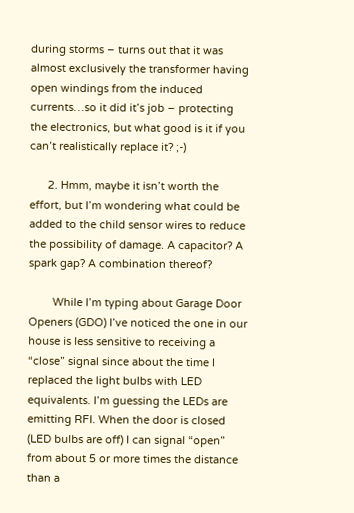during storms – turns out that it was almost exclusively the transformer having open windings from the induced currents…so it did it’s job – protecting the electronics, but what good is it if you can’t realistically replace it? ;-)

      2. Hmm, maybe it isn’t worth the effort, but I’m wondering what could be added to the child sensor wires to reduce the possibility of damage. A capacitor? A spark gap? A combination thereof?

        While I’m typing about Garage Door Openers (GDO) I’ve noticed the one in our house is less sensitive to receiving a “close” signal since about the time I replaced the light bulbs with LED equivalents. I’m guessing the LEDs are emitting RFI. When the door is closed (LED bulbs are off) I can signal “open” from about 5 or more times the distance than a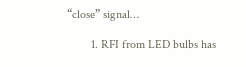“close” signal…

        1. RFI from LED bulbs has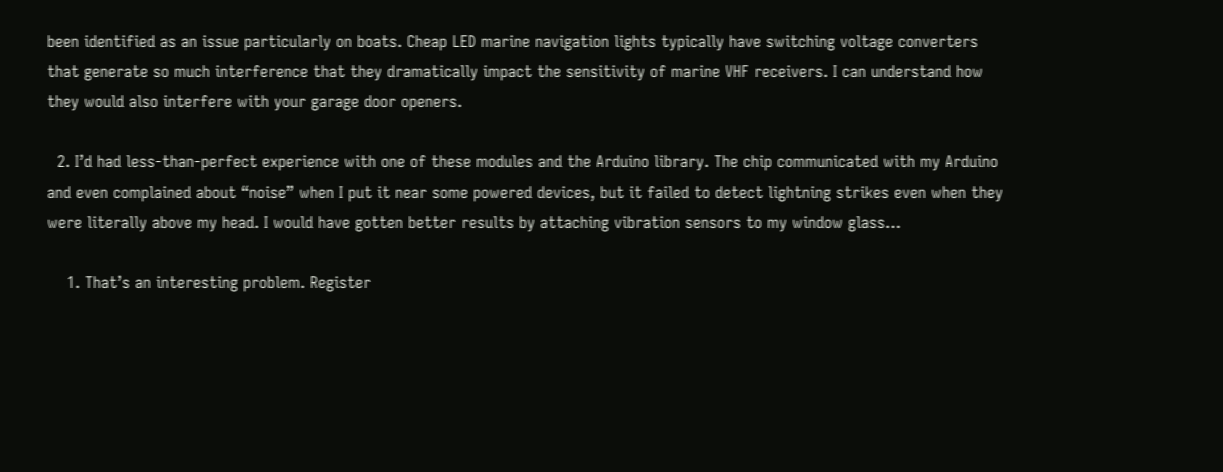been identified as an issue particularly on boats. Cheap LED marine navigation lights typically have switching voltage converters that generate so much interference that they dramatically impact the sensitivity of marine VHF receivers. I can understand how they would also interfere with your garage door openers.

  2. I’d had less-than-perfect experience with one of these modules and the Arduino library. The chip communicated with my Arduino and even complained about “noise” when I put it near some powered devices, but it failed to detect lightning strikes even when they were literally above my head. I would have gotten better results by attaching vibration sensors to my window glass…

    1. That’s an interesting problem. Register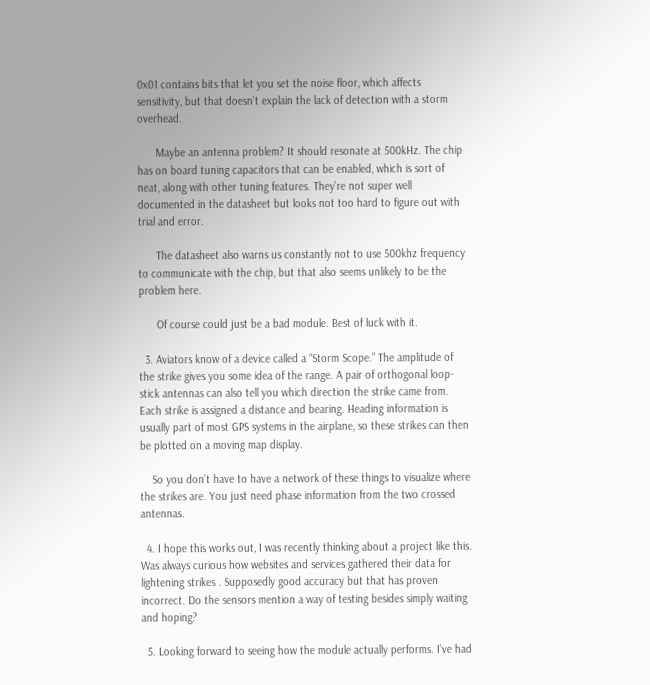0x01 contains bits that let you set the noise floor, which affects sensitivity, but that doesn’t explain the lack of detection with a storm overhead.

      Maybe an antenna problem? It should resonate at 500kHz. The chip has on board tuning capacitors that can be enabled, which is sort of neat, along with other tuning features. They’re not super well documented in the datasheet but looks not too hard to figure out with trial and error.

      The datasheet also warns us constantly not to use 500khz frequency to communicate with the chip, but that also seems unlikely to be the problem here.

      Of course could just be a bad module. Best of luck with it.

  3. Aviators know of a device called a “Storm Scope.” The amplitude of the strike gives you some idea of the range. A pair of orthogonal loop-stick antennas can also tell you which direction the strike came from. Each strike is assigned a distance and bearing. Heading information is usually part of most GPS systems in the airplane, so these strikes can then be plotted on a moving map display.

    So you don’t have to have a network of these things to visualize where the strikes are. You just need phase information from the two crossed antennas.

  4. I hope this works out, I was recently thinking about a project like this. Was always curious how websites and services gathered their data for lightening strikes . Supposedly good accuracy but that has proven incorrect. Do the sensors mention a way of testing besides simply waiting and hoping?

  5. Looking forward to seeing how the module actually performs. I’ve had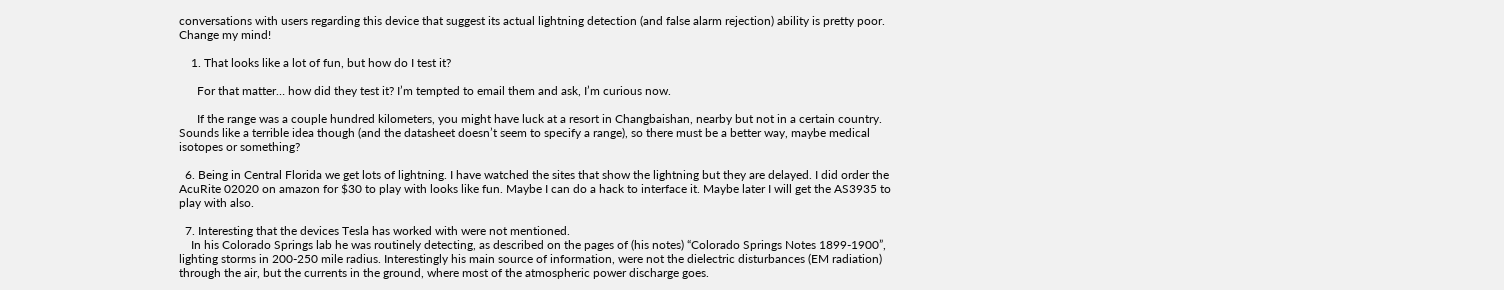conversations with users regarding this device that suggest its actual lightning detection (and false alarm rejection) ability is pretty poor. Change my mind!

    1. That looks like a lot of fun, but how do I test it?

      For that matter… how did they test it? I’m tempted to email them and ask, I’m curious now.

      If the range was a couple hundred kilometers, you might have luck at a resort in Changbaishan, nearby but not in a certain country. Sounds like a terrible idea though (and the datasheet doesn’t seem to specify a range), so there must be a better way, maybe medical isotopes or something?

  6. Being in Central Florida we get lots of lightning. I have watched the sites that show the lightning but they are delayed. I did order the AcuRite 02020 on amazon for $30 to play with looks like fun. Maybe I can do a hack to interface it. Maybe later I will get the AS3935 to play with also.

  7. Interesting that the devices Tesla has worked with were not mentioned.
    In his Colorado Springs lab he was routinely detecting, as described on the pages of (his notes) “Colorado Springs Notes 1899-1900”, lighting storms in 200-250 mile radius. Interestingly his main source of information, were not the dielectric disturbances (EM radiation) through the air, but the currents in the ground, where most of the atmospheric power discharge goes.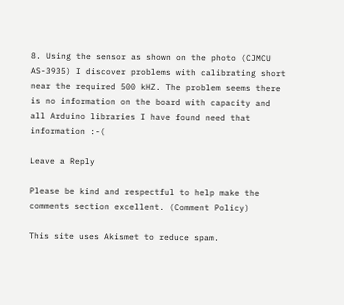8. Using the sensor as shown on the photo (CJMCU AS-3935) I discover problems with calibrating short near the required 500 kHZ. The problem seems there is no information on the board with capacity and all Arduino libraries I have found need that information :-(

Leave a Reply

Please be kind and respectful to help make the comments section excellent. (Comment Policy)

This site uses Akismet to reduce spam.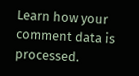Learn how your comment data is processed.